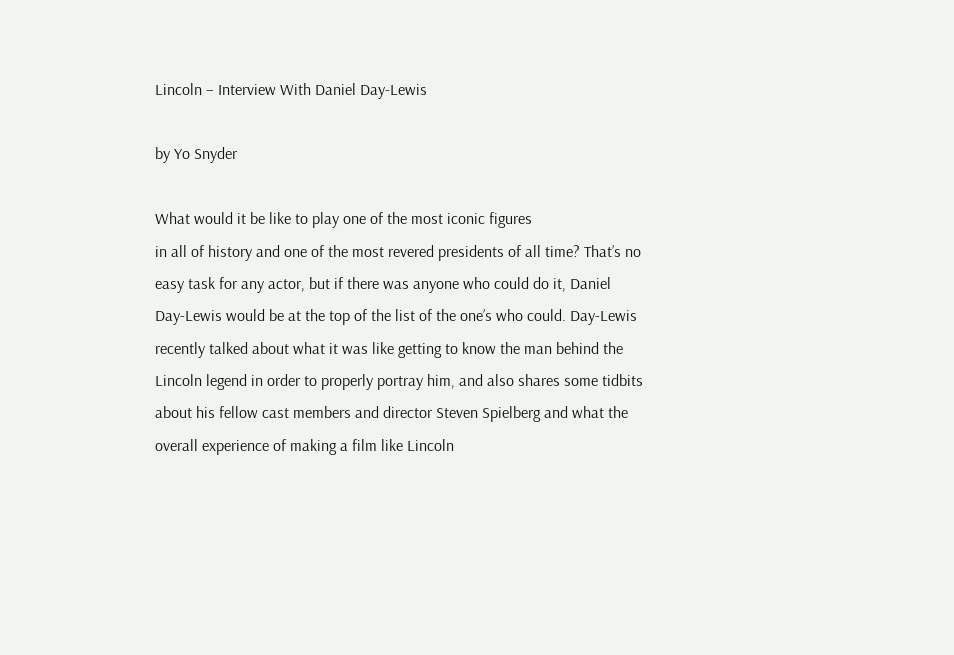Lincoln – Interview With Daniel Day-Lewis

by Yo Snyder

What would it be like to play one of the most iconic figures
in all of history and one of the most revered presidents of all time? That’s no
easy task for any actor, but if there was anyone who could do it, Daniel
Day-Lewis would be at the top of the list of the one’s who could. Day-Lewis
recently talked about what it was like getting to know the man behind the
Lincoln legend in order to properly portray him, and also shares some tidbits
about his fellow cast members and director Steven Spielberg and what the
overall experience of making a film like Lincoln